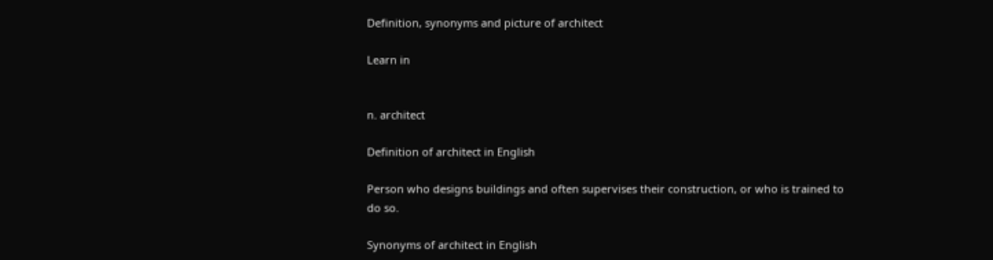Definition, synonyms and picture of architect

Learn in


n. architect

Definition of architect in English

Person who designs buildings and often supervises their construction, or who is trained to do so.

Synonyms of architect in English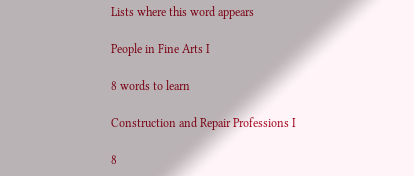Lists where this word appears

People in Fine Arts I

8 words to learn

Construction and Repair Professions I

8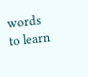words to learn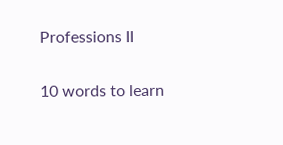Professions II

10 words to learn